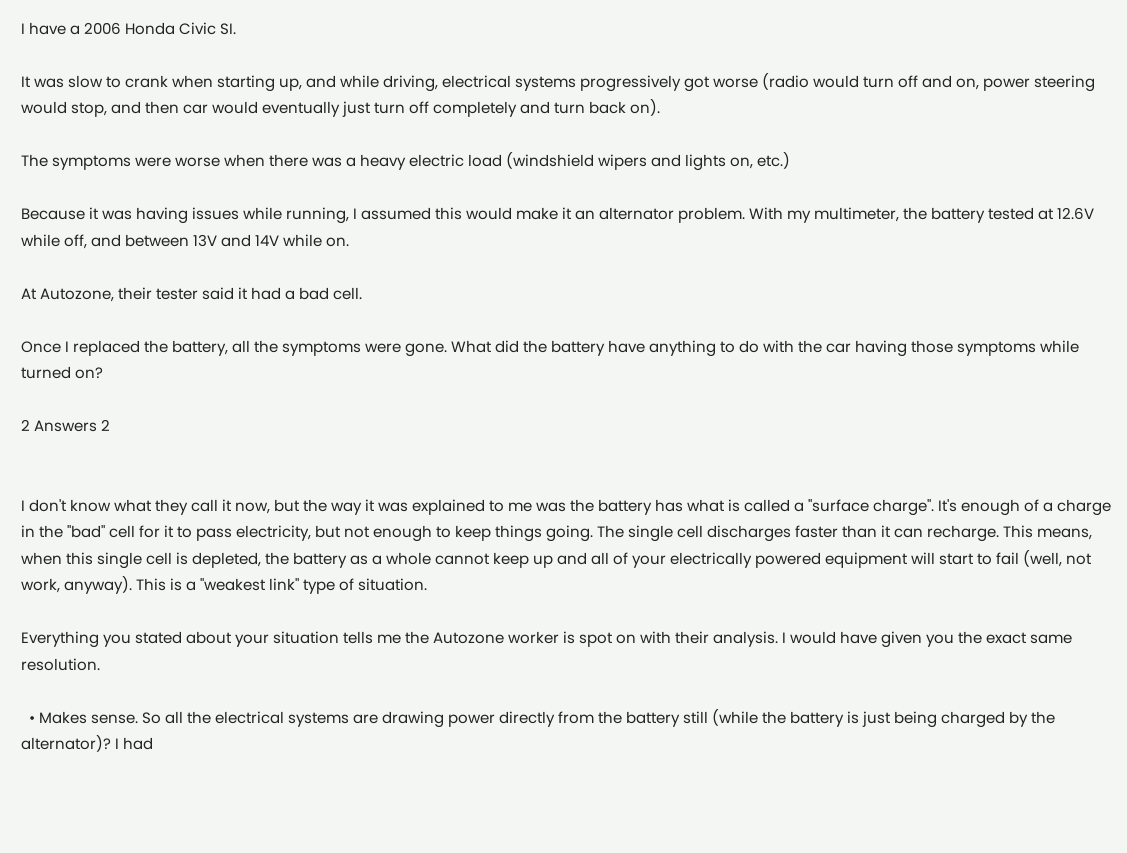I have a 2006 Honda Civic SI.

It was slow to crank when starting up, and while driving, electrical systems progressively got worse (radio would turn off and on, power steering would stop, and then car would eventually just turn off completely and turn back on).

The symptoms were worse when there was a heavy electric load (windshield wipers and lights on, etc.)

Because it was having issues while running, I assumed this would make it an alternator problem. With my multimeter, the battery tested at 12.6V while off, and between 13V and 14V while on.

At Autozone, their tester said it had a bad cell.

Once I replaced the battery, all the symptoms were gone. What did the battery have anything to do with the car having those symptoms while turned on?

2 Answers 2


I don't know what they call it now, but the way it was explained to me was the battery has what is called a "surface charge". It's enough of a charge in the "bad" cell for it to pass electricity, but not enough to keep things going. The single cell discharges faster than it can recharge. This means, when this single cell is depleted, the battery as a whole cannot keep up and all of your electrically powered equipment will start to fail (well, not work, anyway). This is a "weakest link" type of situation.

Everything you stated about your situation tells me the Autozone worker is spot on with their analysis. I would have given you the exact same resolution.

  • Makes sense. So all the electrical systems are drawing power directly from the battery still (while the battery is just being charged by the alternator)? I had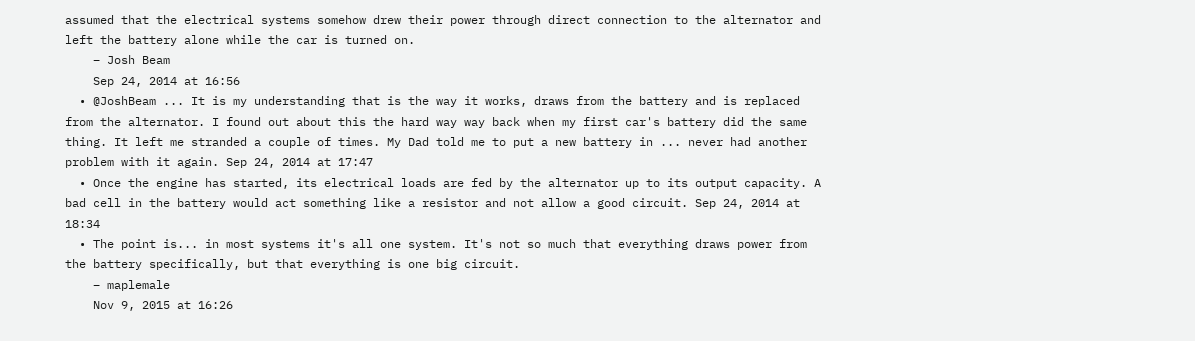assumed that the electrical systems somehow drew their power through direct connection to the alternator and left the battery alone while the car is turned on.
    – Josh Beam
    Sep 24, 2014 at 16:56
  • @JoshBeam ... It is my understanding that is the way it works, draws from the battery and is replaced from the alternator. I found out about this the hard way way back when my first car's battery did the same thing. It left me stranded a couple of times. My Dad told me to put a new battery in ... never had another problem with it again. Sep 24, 2014 at 17:47
  • Once the engine has started, its electrical loads are fed by the alternator up to its output capacity. A bad cell in the battery would act something like a resistor and not allow a good circuit. Sep 24, 2014 at 18:34
  • The point is... in most systems it's all one system. It's not so much that everything draws power from the battery specifically, but that everything is one big circuit.
    – maplemale
    Nov 9, 2015 at 16:26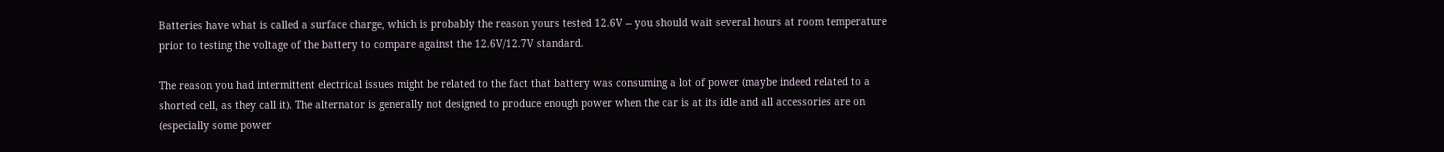Batteries have what is called a surface charge, which is probably the reason yours tested 12.6V -- you should wait several hours at room temperature prior to testing the voltage of the battery to compare against the 12.6V/12.7V standard.

The reason you had intermittent electrical issues might be related to the fact that battery was consuming a lot of power (maybe indeed related to a shorted cell, as they call it). The alternator is generally not designed to produce enough power when the car is at its idle and all accessories are on (especially some power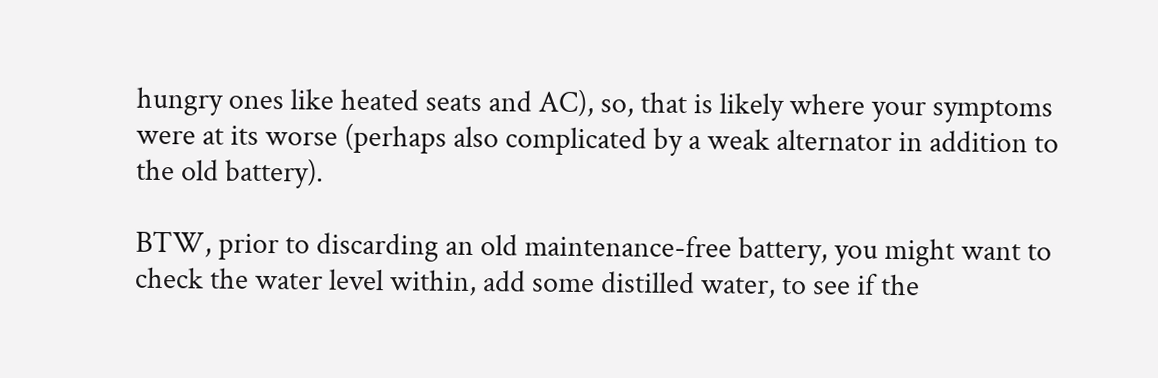hungry ones like heated seats and AC), so, that is likely where your symptoms were at its worse (perhaps also complicated by a weak alternator in addition to the old battery).

BTW, prior to discarding an old maintenance-free battery, you might want to check the water level within, add some distilled water, to see if the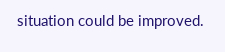situation could be improved.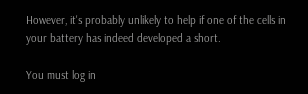However, it's probably unlikely to help if one of the cells in your battery has indeed developed a short.

You must log in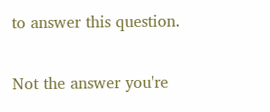to answer this question.

Not the answer you're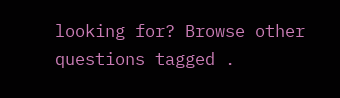looking for? Browse other questions tagged .